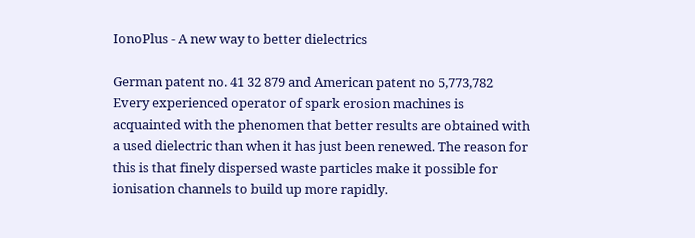IonoPlus - A new way to better dielectrics

German patent no. 41 32 879 and American patent no 5,773,782
Every experienced operator of spark erosion machines is acquainted with the phenomen that better results are obtained with a used dielectric than when it has just been renewed. The reason for this is that finely dispersed waste particles make it possible for ionisation channels to build up more rapidly.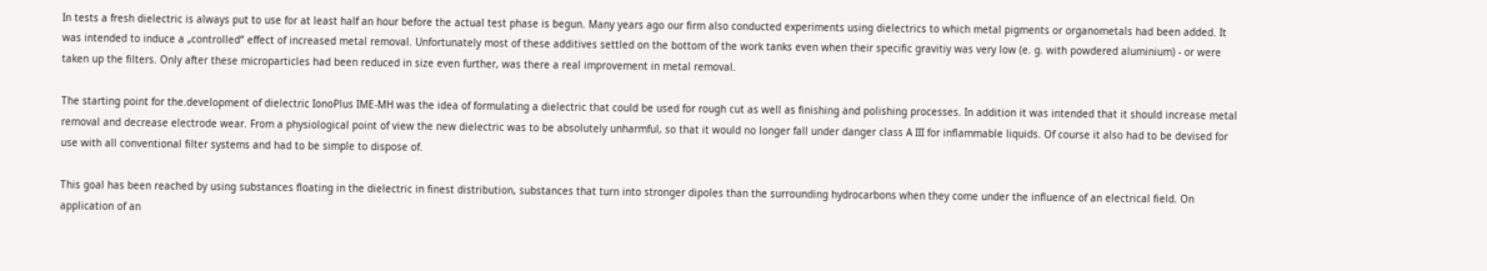In tests a fresh dielectric is always put to use for at least half an hour before the actual test phase is begun. Many years ago our firm also conducted experiments using dielectrics to which metal pigments or organometals had been added. It was intended to induce a „controlled“ effect of increased metal removal. Unfortunately most of these additives settled on the bottom of the work tanks even when their specific gravitiy was very low (e. g. with powdered aluminium) - or were taken up the filters. Only after these microparticles had been reduced in size even further, was there a real improvement in metal removal.

The starting point for the.development of dielectric IonoPlus IME-MH was the idea of formulating a dielectric that could be used for rough cut as well as finishing and polishing processes. In addition it was intended that it should increase metal removal and decrease electrode wear. From a physiological point of view the new dielectric was to be absolutely unharmful, so that it would no longer fall under danger class A III for inflammable liquids. Of course it also had to be devised for use with all conventional filter systems and had to be simple to dispose of.

This goal has been reached by using substances floating in the dielectric in finest distribution, substances that turn into stronger dipoles than the surrounding hydrocarbons when they come under the influence of an electrical field. On application of an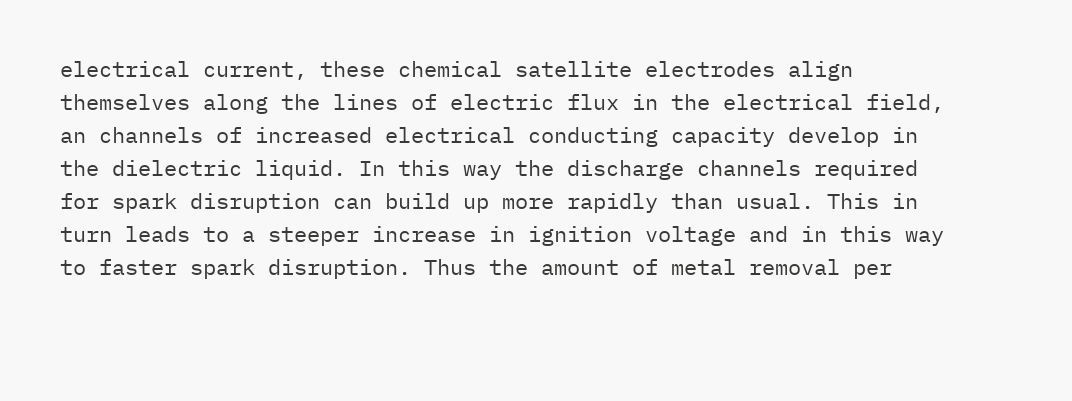electrical current, these chemical satellite electrodes align themselves along the lines of electric flux in the electrical field, an channels of increased electrical conducting capacity develop in the dielectric liquid. In this way the discharge channels required for spark disruption can build up more rapidly than usual. This in turn leads to a steeper increase in ignition voltage and in this way to faster spark disruption. Thus the amount of metal removal per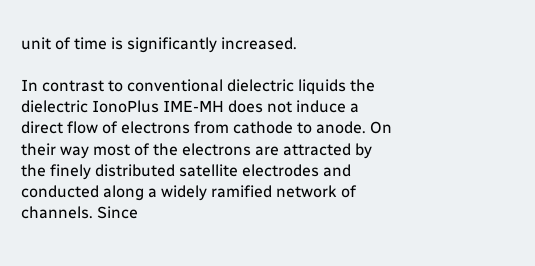unit of time is significantly increased.

In contrast to conventional dielectric liquids the dielectric IonoPlus IME-MH does not induce a direct flow of electrons from cathode to anode. On their way most of the electrons are attracted by the finely distributed satellite electrodes and conducted along a widely ramified network of channels. Since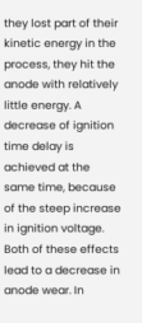they lost part of their kinetic energy in the process, they hit the anode with relatively little energy. A decrease of ignition time delay is achieved at the same time, because of the steep increase in ignition voltage. Both of these effects lead to a decrease in anode wear. In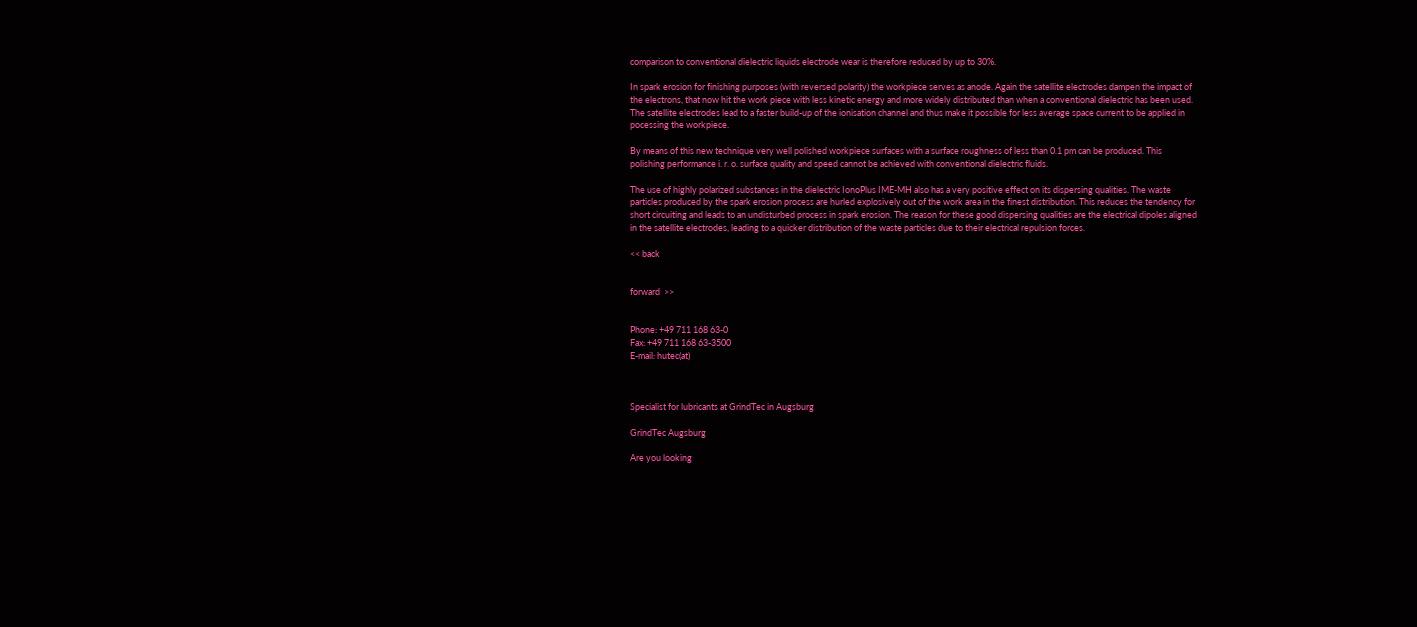comparison to conventional dielectric liquids electrode wear is therefore reduced by up to 30%.

In spark erosion for finishing purposes (with reversed polarity) the workpiece serves as anode. Again the satellite electrodes dampen the impact of the electrons, that now hit the work piece with less kinetic energy and more widely distributed than when a conventional dielectric has been used. The satellite electrodes lead to a faster build-up of the ionisation channel and thus make it possible for less average space current to be applied in pocessing the workpiece.

By means of this new technique very well polished workpiece surfaces with a surface roughness of less than 0.1 pm can be produced. This polishing performance i. r. o. surface quality and speed cannot be achieved with conventional dielectric fluids.

The use of highly polarized substances in the dielectric IonoPlus IME-MH also has a very positive effect on its dispersing qualities. The waste particles produced by the spark erosion process are hurled explosively out of the work area in the finest distribution. This reduces the tendency for short circuiting and leads to an undisturbed process in spark erosion. The reason for these good dispersing qualities are the electrical dipoles aligned in the satellite electrodes, leading to a quicker distribution of the waste particles due to their electrical repulsion forces.

<< back


forward  >>


Phone: +49 711 168 63-0
Fax: +49 711 168 63-3500
E-mail: hutec(at)



Specialist for lubricants at GrindTec in Augsburg

GrindTec Augsburg

Are you looking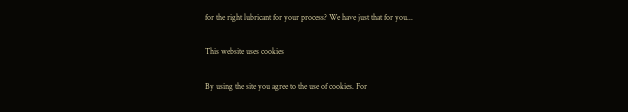for the right lubricant for your process? We have just that for you...

This website uses cookies

By using the site you agree to the use of cookies. For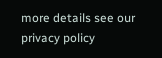more details see our privacy policy